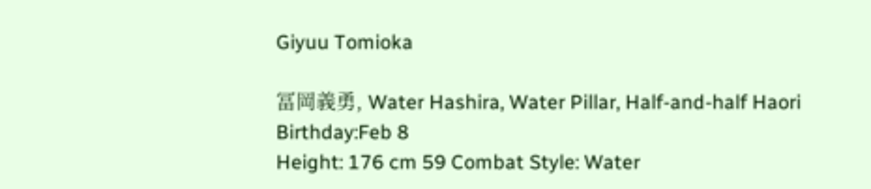Giyuu Tomioka

冨岡義勇, Water Hashira, Water Pillar, Half-and-half Haori
Birthday:Feb 8
Height: 176 cm 59 Combat Style: Water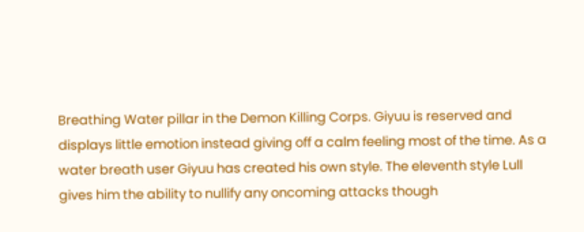Breathing Water pillar in the Demon Killing Corps. Giyuu is reserved and displays little emotion instead giving off a calm feeling most of the time. As a water breath user Giyuu has created his own style. The eleventh style Lull gives him the ability to nullify any oncoming attacks though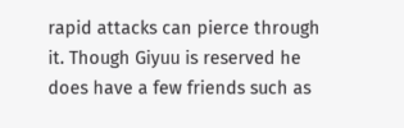rapid attacks can pierce through it. Though Giyuu is reserved he does have a few friends such as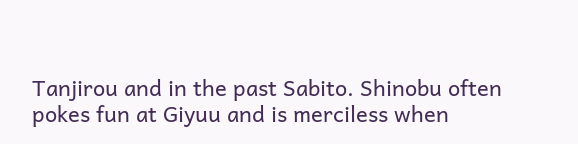Tanjirou and in the past Sabito. Shinobu often pokes fun at Giyuu and is merciless when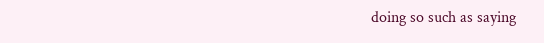doing so such as saying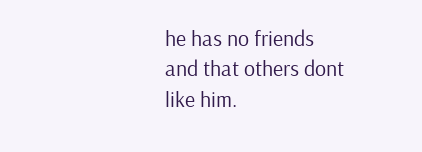he has no friends and that others dont like him.